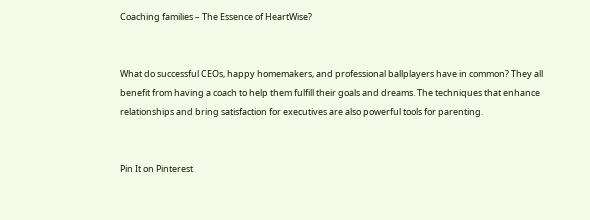Coaching families – The Essence of HeartWise?


What do successful CEOs, happy homemakers, and professional ballplayers have in common? They all benefit from having a coach to help them fulfill their goals and dreams. The techniques that enhance relationships and bring satisfaction for executives are also powerful tools for parenting.


Pin It on Pinterest